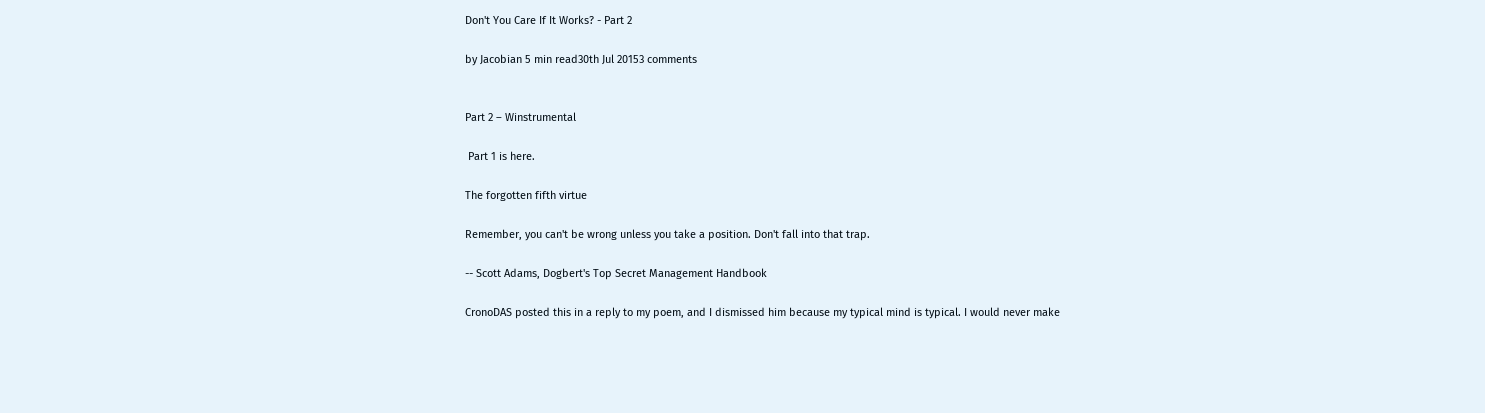Don't You Care If It Works? - Part 2

by Jacobian 5 min read30th Jul 20153 comments


Part 2 – Winstrumental

 Part 1 is here.

The forgotten fifth virtue

Remember, you can't be wrong unless you take a position. Don't fall into that trap.

-- Scott Adams, Dogbert's Top Secret Management Handbook

CronoDAS posted this in a reply to my poem, and I dismissed him because my typical mind is typical. I would never make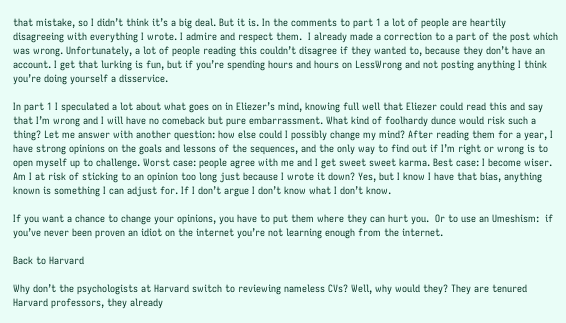that mistake, so I didn’t think it’s a big deal. But it is. In the comments to part 1 a lot of people are heartily disagreeing with everything I wrote. I admire and respect them.  I already made a correction to a part of the post which was wrong. Unfortunately, a lot of people reading this couldn’t disagree if they wanted to, because they don’t have an account. I get that lurking is fun, but if you’re spending hours and hours on LessWrong and not posting anything I think you’re doing yourself a disservice.

In part 1 I speculated a lot about what goes on in Eliezer’s mind, knowing full well that Eliezer could read this and say that I’m wrong and I will have no comeback but pure embarrassment. What kind of foolhardy dunce would risk such a thing? Let me answer with another question: how else could I possibly change my mind? After reading them for a year, I have strong opinions on the goals and lessons of the sequences, and the only way to find out if I’m right or wrong is to open myself up to challenge. Worst case: people agree with me and I get sweet sweet karma. Best case: I become wiser. Am I at risk of sticking to an opinion too long just because I wrote it down? Yes, but I know I have that bias, anything known is something I can adjust for. If I don’t argue I don’t know what I don’t know.

If you want a chance to change your opinions, you have to put them where they can hurt you.  Or to use an Umeshism:  if you’ve never been proven an idiot on the internet you’re not learning enough from the internet.

Back to Harvard

Why don’t the psychologists at Harvard switch to reviewing nameless CVs? Well, why would they? They are tenured Harvard professors, they already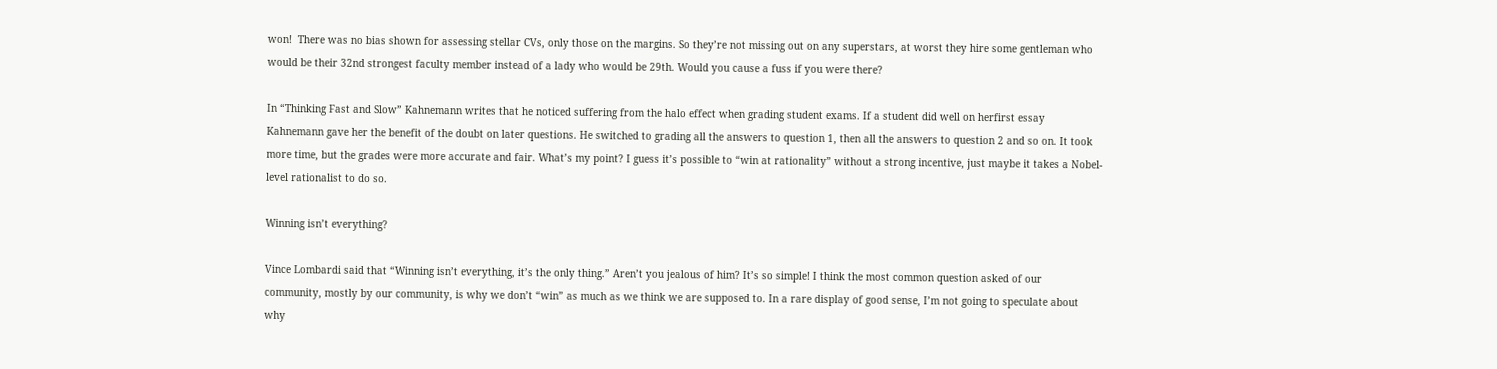won!  There was no bias shown for assessing stellar CVs, only those on the margins. So they’re not missing out on any superstars, at worst they hire some gentleman who would be their 32nd strongest faculty member instead of a lady who would be 29th. Would you cause a fuss if you were there?

In “Thinking Fast and Slow” Kahnemann writes that he noticed suffering from the halo effect when grading student exams. If a student did well on herfirst essay Kahnemann gave her the benefit of the doubt on later questions. He switched to grading all the answers to question 1, then all the answers to question 2 and so on. It took more time, but the grades were more accurate and fair. What’s my point? I guess it’s possible to “win at rationality” without a strong incentive, just maybe it takes a Nobel-level rationalist to do so.

Winning isn’t everything?

Vince Lombardi said that “Winning isn’t everything, it’s the only thing.” Aren’t you jealous of him? It’s so simple! I think the most common question asked of our community, mostly by our community, is why we don’t “win” as much as we think we are supposed to. In a rare display of good sense, I’m not going to speculate about why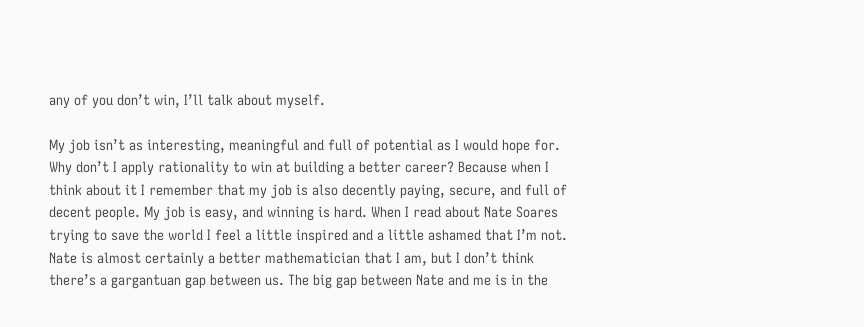any of you don’t win, I’ll talk about myself.

My job isn’t as interesting, meaningful and full of potential as I would hope for. Why don’t I apply rationality to win at building a better career? Because when I think about it I remember that my job is also decently paying, secure, and full of decent people. My job is easy, and winning is hard. When I read about Nate Soares trying to save the world I feel a little inspired and a little ashamed that I’m not. Nate is almost certainly a better mathematician that I am, but I don’t think there’s a gargantuan gap between us. The big gap between Nate and me is in the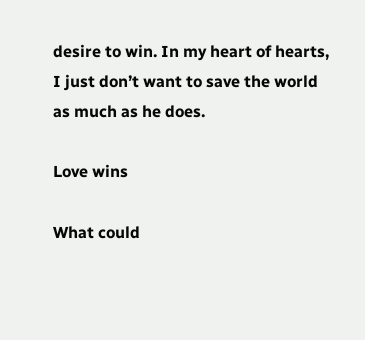desire to win. In my heart of hearts, I just don’t want to save the world as much as he does.

Love wins

What could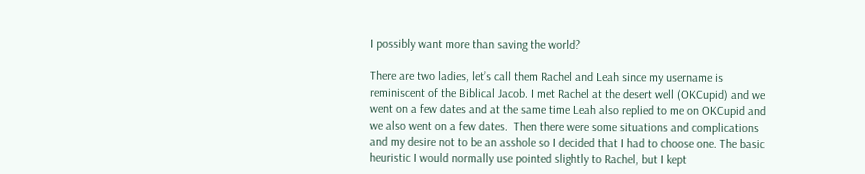I possibly want more than saving the world?

There are two ladies, let’s call them Rachel and Leah since my username is reminiscent of the Biblical Jacob. I met Rachel at the desert well (OKCupid) and we went on a few dates and at the same time Leah also replied to me on OKCupid and we also went on a few dates.  Then there were some situations and complications and my desire not to be an asshole so I decided that I had to choose one. The basic heuristic I would normally use pointed slightly to Rachel, but I kept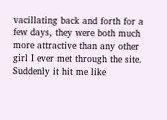vacillating back and forth for a few days, they were both much more attractive than any other girl I ever met through the site. Suddenly it hit me like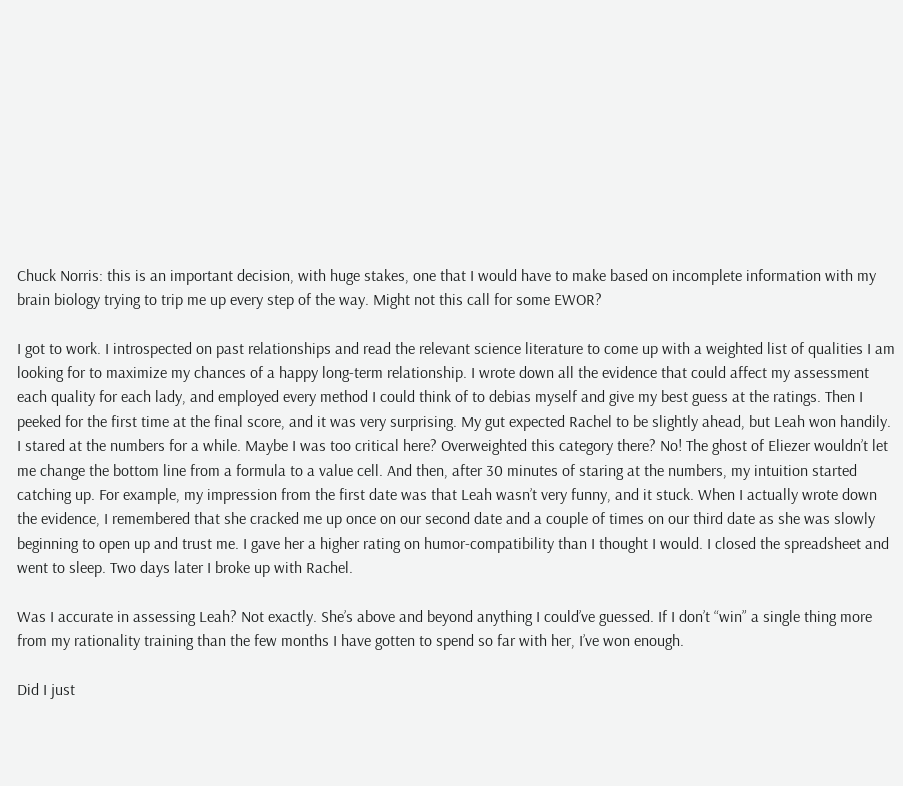Chuck Norris: this is an important decision, with huge stakes, one that I would have to make based on incomplete information with my brain biology trying to trip me up every step of the way. Might not this call for some EWOR?

I got to work. I introspected on past relationships and read the relevant science literature to come up with a weighted list of qualities I am looking for to maximize my chances of a happy long-term relationship. I wrote down all the evidence that could affect my assessment each quality for each lady, and employed every method I could think of to debias myself and give my best guess at the ratings. Then I peeked for the first time at the final score, and it was very surprising. My gut expected Rachel to be slightly ahead, but Leah won handily. I stared at the numbers for a while. Maybe I was too critical here? Overweighted this category there? No! The ghost of Eliezer wouldn’t let me change the bottom line from a formula to a value cell. And then, after 30 minutes of staring at the numbers, my intuition started catching up. For example, my impression from the first date was that Leah wasn’t very funny, and it stuck. When I actually wrote down the evidence, I remembered that she cracked me up once on our second date and a couple of times on our third date as she was slowly beginning to open up and trust me. I gave her a higher rating on humor-compatibility than I thought I would. I closed the spreadsheet and went to sleep. Two days later I broke up with Rachel.

Was I accurate in assessing Leah? Not exactly. She’s above and beyond anything I could’ve guessed. If I don’t “win” a single thing more from my rationality training than the few months I have gotten to spend so far with her, I’ve won enough.

Did I just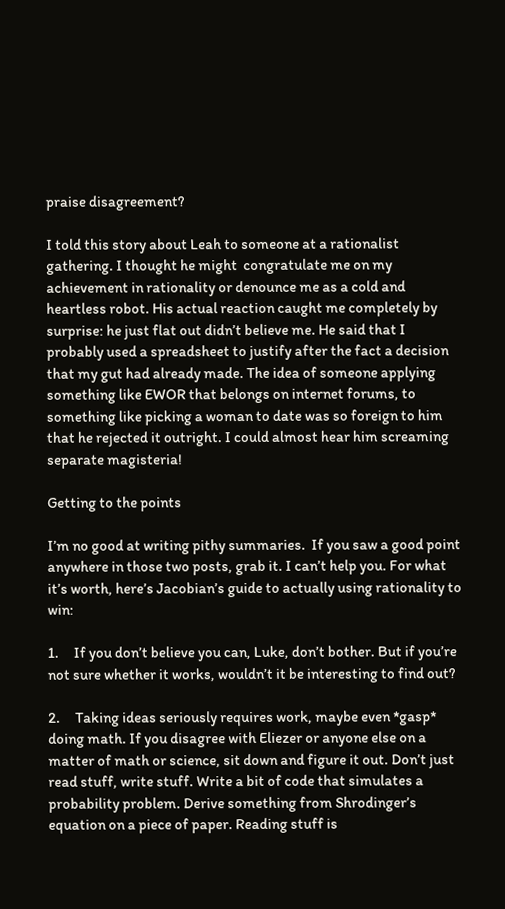praise disagreement?

I told this story about Leah to someone at a rationalist gathering. I thought he might  congratulate me on my achievement in rationality or denounce me as a cold and heartless robot. His actual reaction caught me completely by surprise: he just flat out didn’t believe me. He said that I probably used a spreadsheet to justify after the fact a decision that my gut had already made. The idea of someone applying something like EWOR that belongs on internet forums, to something like picking a woman to date was so foreign to him that he rejected it outright. I could almost hear him screaming separate magisteria!

Getting to the points

I’m no good at writing pithy summaries.  If you saw a good point anywhere in those two posts, grab it. I can’t help you. For what it’s worth, here’s Jacobian’s guide to actually using rationality to win:

1.     If you don’t believe you can, Luke, don’t bother. But if you’re not sure whether it works, wouldn’t it be interesting to find out?

2.     Taking ideas seriously requires work, maybe even *gasp* doing math. If you disagree with Eliezer or anyone else on a matter of math or science, sit down and figure it out. Don’t just read stuff, write stuff. Write a bit of code that simulates a probability problem. Derive something from Shrodinger’s equation on a piece of paper. Reading stuff is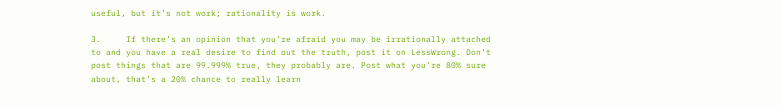useful, but it’s not work; rationality is work.

3.     If there’s an opinion that you’re afraid you may be irrationally attached to and you have a real desire to find out the truth, post it on LessWrong. Don’t post things that are 99.999% true, they probably are. Post what you’re 80% sure about, that’s a 20% chance to really learn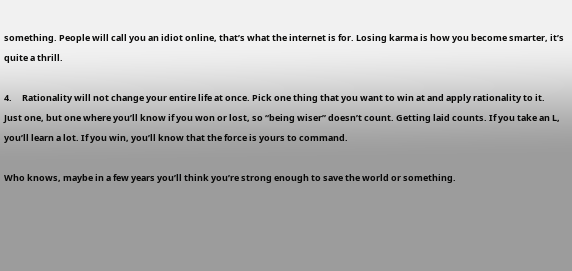something. People will call you an idiot online, that’s what the internet is for. Losing karma is how you become smarter, it’s quite a thrill.

4.     Rationality will not change your entire life at once. Pick one thing that you want to win at and apply rationality to it. Just one, but one where you’ll know if you won or lost, so “being wiser” doesn’t count. Getting laid counts. If you take an L, you’ll learn a lot. If you win, you’ll know that the force is yours to command.

Who knows, maybe in a few years you’ll think you’re strong enough to save the world or something.